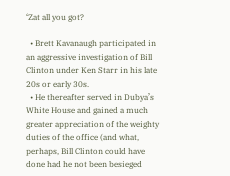‘Zat all you got?

  • Brett Kavanaugh participated in an aggressive investigation of Bill Clinton under Ken Starr in his late 20s or early 30s.
  • He thereafter served in Dubya’s White House and gained a much greater appreciation of the weighty duties of the office (and what, perhaps, Bill Clinton could have done had he not been besieged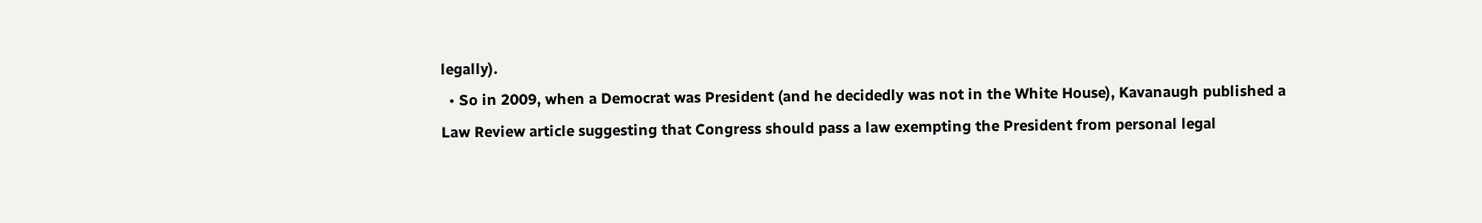legally).
  • So in 2009, when a Democrat was President (and he decidedly was not in the White House), Kavanaugh published a Law Review article suggesting that Congress should pass a law exempting the President from personal legal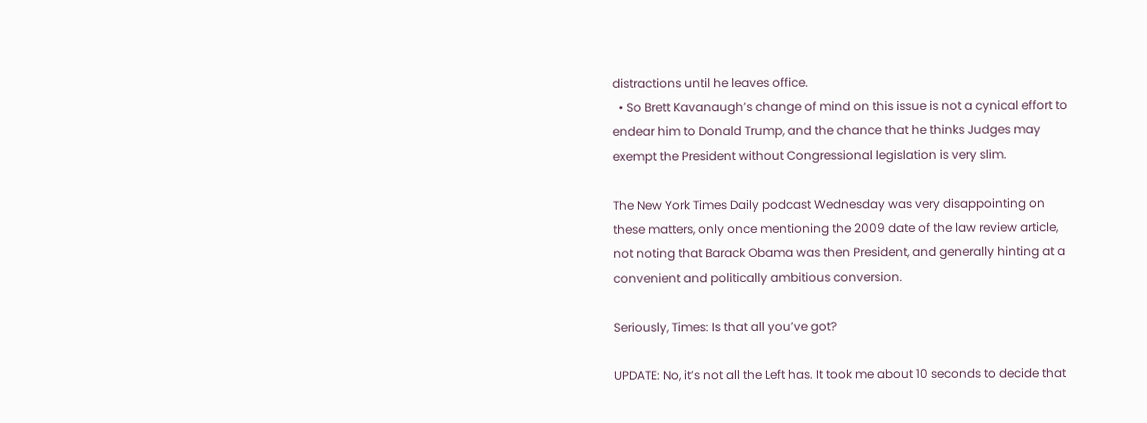distractions until he leaves office.
  • So Brett Kavanaugh’s change of mind on this issue is not a cynical effort to endear him to Donald Trump, and the chance that he thinks Judges may exempt the President without Congressional legislation is very slim.

The New York Times Daily podcast Wednesday was very disappointing on these matters, only once mentioning the 2009 date of the law review article, not noting that Barack Obama was then President, and generally hinting at a convenient and politically ambitious conversion.

Seriously, Times: Is that all you’ve got?

UPDATE: No, it’s not all the Left has. It took me about 10 seconds to decide that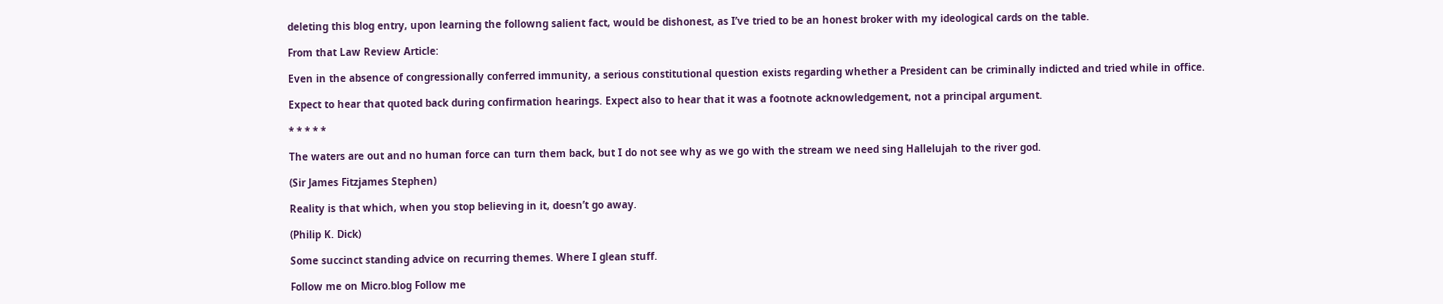deleting this blog entry, upon learning the followng salient fact, would be dishonest, as I’ve tried to be an honest broker with my ideological cards on the table.

From that Law Review Article:

Even in the absence of congressionally conferred immunity, a serious constitutional question exists regarding whether a President can be criminally indicted and tried while in office.

Expect to hear that quoted back during confirmation hearings. Expect also to hear that it was a footnote acknowledgement, not a principal argument.

* * * * *

The waters are out and no human force can turn them back, but I do not see why as we go with the stream we need sing Hallelujah to the river god.

(Sir James Fitzjames Stephen)

Reality is that which, when you stop believing in it, doesn’t go away.

(Philip K. Dick)

Some succinct standing advice on recurring themes. Where I glean stuff.

Follow me on Micro.blog Follow me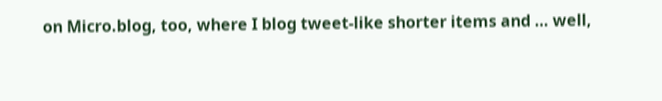on Micro.blog, too, where I blog tweet-like shorter items and … well,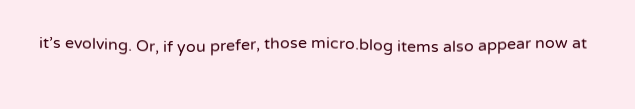it’s evolving. Or, if you prefer, those micro.blog items also appear now at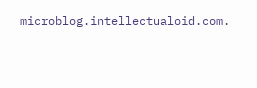microblog.intellectualoid.com.